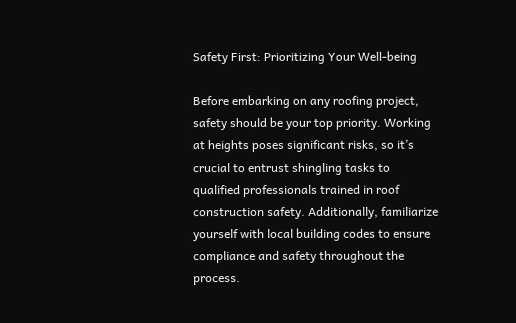Safety First: Prioritizing Your Well-being

Before embarking on any roofing project, safety should be your top priority. Working at heights poses significant risks, so it’s crucial to entrust shingling tasks to qualified professionals trained in roof construction safety. Additionally, familiarize yourself with local building codes to ensure compliance and safety throughout the process.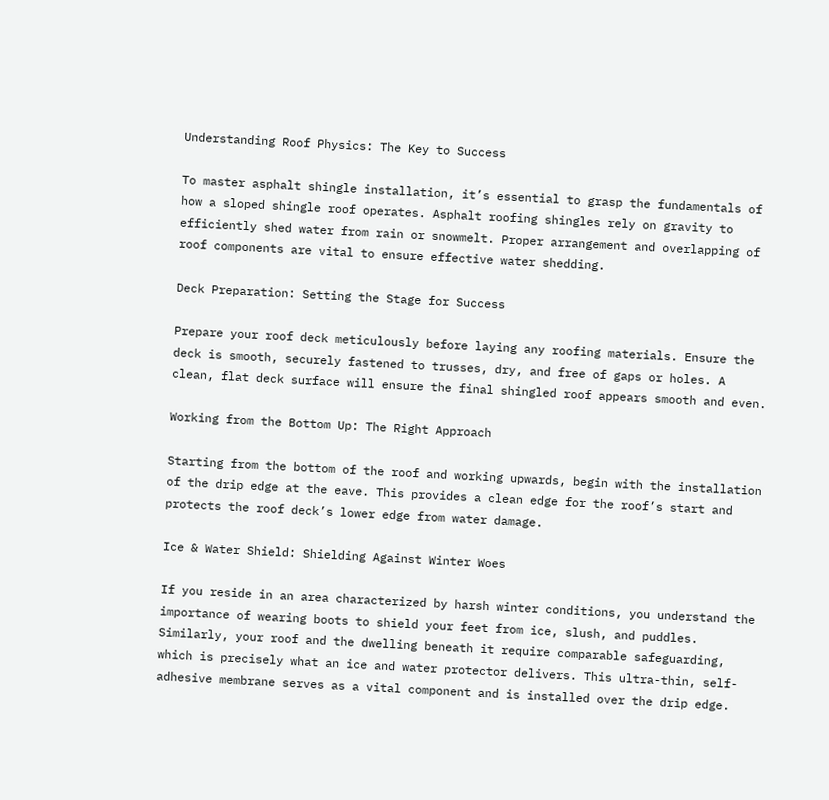Understanding Roof Physics: The Key to Success

To master asphalt shingle installation, it’s essential to grasp the fundamentals of how a sloped shingle roof operates. Asphalt roofing shingles rely on gravity to efficiently shed water from rain or snowmelt. Proper arrangement and overlapping of roof components are vital to ensure effective water shedding.

Deck Preparation: Setting the Stage for Success

Prepare your roof deck meticulously before laying any roofing materials. Ensure the deck is smooth, securely fastened to trusses, dry, and free of gaps or holes. A clean, flat deck surface will ensure the final shingled roof appears smooth and even.

Working from the Bottom Up: The Right Approach

Starting from the bottom of the roof and working upwards, begin with the installation of the drip edge at the eave. This provides a clean edge for the roof’s start and protects the roof deck’s lower edge from water damage.

Ice & Water Shield: Shielding Against Winter Woes

If you reside in an area characterized by harsh winter conditions, you understand the importance of wearing boots to shield your feet from ice, slush, and puddles. Similarly, your roof and the dwelling beneath it require comparable safeguarding, which is precisely what an ice and water protector delivers. This ultra-thin, self-adhesive membrane serves as a vital component and is installed over the drip edge.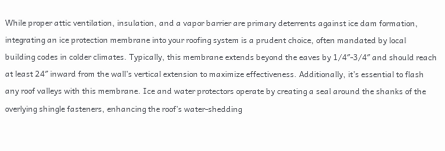While proper attic ventilation, insulation, and a vapor barrier are primary deterrents against ice dam formation, integrating an ice protection membrane into your roofing system is a prudent choice, often mandated by local building codes in colder climates. Typically, this membrane extends beyond the eaves by 1/4″-3/4″ and should reach at least 24″ inward from the wall’s vertical extension to maximize effectiveness. Additionally, it’s essential to flash any roof valleys with this membrane. Ice and water protectors operate by creating a seal around the shanks of the overlying shingle fasteners, enhancing the roof’s water-shedding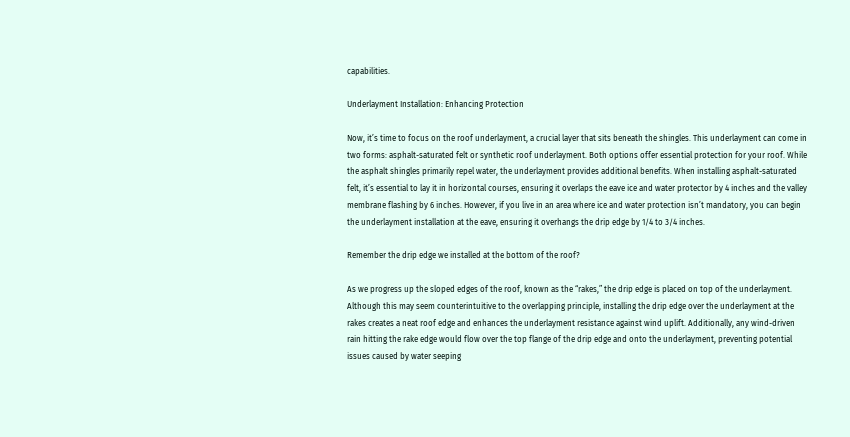capabilities.

Underlayment Installation: Enhancing Protection

Now, it’s time to focus on the roof underlayment, a crucial layer that sits beneath the shingles. This underlayment can come in two forms: asphalt-saturated felt or synthetic roof underlayment. Both options offer essential protection for your roof. While the asphalt shingles primarily repel water, the underlayment provides additional benefits. When installing asphalt-saturated felt, it’s essential to lay it in horizontal courses, ensuring it overlaps the eave ice and water protector by 4 inches and the valley membrane flashing by 6 inches. However, if you live in an area where ice and water protection isn’t mandatory, you can begin the underlayment installation at the eave, ensuring it overhangs the drip edge by 1/4 to 3/4 inches.

Remember the drip edge we installed at the bottom of the roof?

As we progress up the sloped edges of the roof, known as the “rakes,” the drip edge is placed on top of the underlayment. Although this may seem counterintuitive to the overlapping principle, installing the drip edge over the underlayment at the rakes creates a neat roof edge and enhances the underlayment resistance against wind uplift. Additionally, any wind-driven rain hitting the rake edge would flow over the top flange of the drip edge and onto the underlayment, preventing potential issues caused by water seeping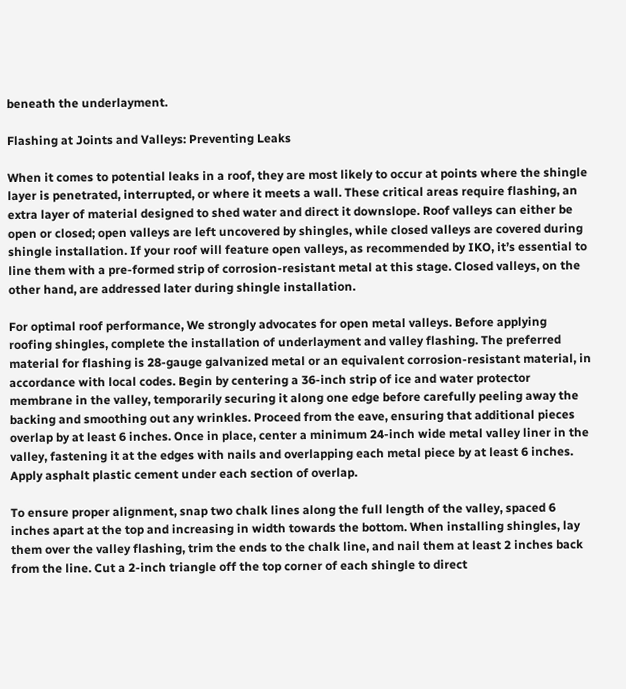beneath the underlayment.

Flashing at Joints and Valleys: Preventing Leaks

When it comes to potential leaks in a roof, they are most likely to occur at points where the shingle layer is penetrated, interrupted, or where it meets a wall. These critical areas require flashing, an extra layer of material designed to shed water and direct it downslope. Roof valleys can either be open or closed; open valleys are left uncovered by shingles, while closed valleys are covered during shingle installation. If your roof will feature open valleys, as recommended by IKO, it’s essential to line them with a pre-formed strip of corrosion-resistant metal at this stage. Closed valleys, on the other hand, are addressed later during shingle installation.

For optimal roof performance, We strongly advocates for open metal valleys. Before applying roofing shingles, complete the installation of underlayment and valley flashing. The preferred material for flashing is 28-gauge galvanized metal or an equivalent corrosion-resistant material, in accordance with local codes. Begin by centering a 36-inch strip of ice and water protector membrane in the valley, temporarily securing it along one edge before carefully peeling away the backing and smoothing out any wrinkles. Proceed from the eave, ensuring that additional pieces overlap by at least 6 inches. Once in place, center a minimum 24-inch wide metal valley liner in the valley, fastening it at the edges with nails and overlapping each metal piece by at least 6 inches. Apply asphalt plastic cement under each section of overlap.

To ensure proper alignment, snap two chalk lines along the full length of the valley, spaced 6 inches apart at the top and increasing in width towards the bottom. When installing shingles, lay them over the valley flashing, trim the ends to the chalk line, and nail them at least 2 inches back from the line. Cut a 2-inch triangle off the top corner of each shingle to direct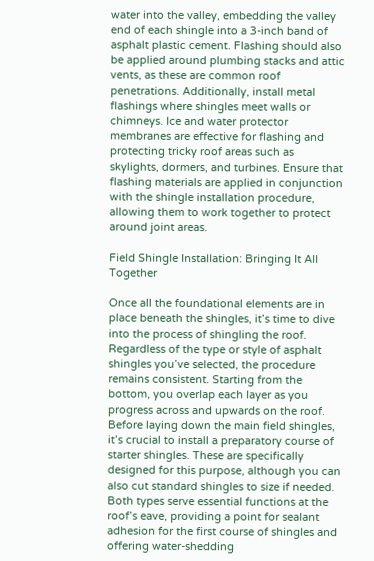water into the valley, embedding the valley end of each shingle into a 3-inch band of asphalt plastic cement. Flashing should also be applied around plumbing stacks and attic vents, as these are common roof penetrations. Additionally, install metal flashings where shingles meet walls or chimneys. Ice and water protector membranes are effective for flashing and protecting tricky roof areas such as skylights, dormers, and turbines. Ensure that flashing materials are applied in conjunction with the shingle installation procedure, allowing them to work together to protect around joint areas.

Field Shingle Installation: Bringing It All Together

Once all the foundational elements are in place beneath the shingles, it’s time to dive into the process of shingling the roof. Regardless of the type or style of asphalt shingles you’ve selected, the procedure remains consistent. Starting from the bottom, you overlap each layer as you progress across and upwards on the roof. Before laying down the main field shingles, it’s crucial to install a preparatory course of starter shingles. These are specifically designed for this purpose, although you can also cut standard shingles to size if needed. Both types serve essential functions at the roof’s eave, providing a point for sealant adhesion for the first course of shingles and offering water-shedding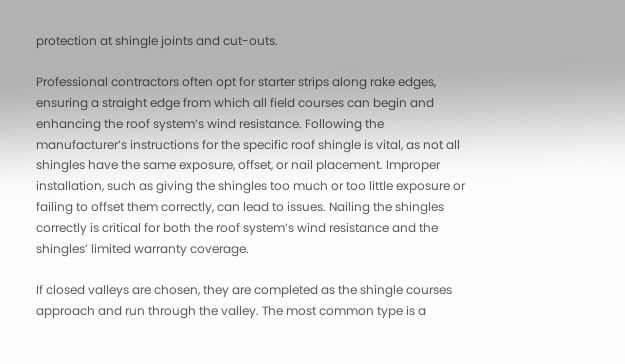protection at shingle joints and cut-outs.

Professional contractors often opt for starter strips along rake edges, ensuring a straight edge from which all field courses can begin and enhancing the roof system’s wind resistance. Following the manufacturer’s instructions for the specific roof shingle is vital, as not all shingles have the same exposure, offset, or nail placement. Improper installation, such as giving the shingles too much or too little exposure or failing to offset them correctly, can lead to issues. Nailing the shingles correctly is critical for both the roof system’s wind resistance and the shingles’ limited warranty coverage.

If closed valleys are chosen, they are completed as the shingle courses approach and run through the valley. The most common type is a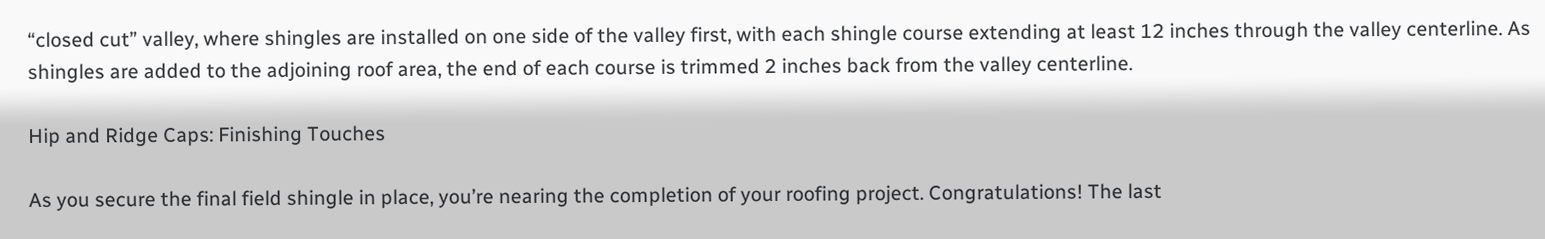“closed cut” valley, where shingles are installed on one side of the valley first, with each shingle course extending at least 12 inches through the valley centerline. As shingles are added to the adjoining roof area, the end of each course is trimmed 2 inches back from the valley centerline.

Hip and Ridge Caps: Finishing Touches

As you secure the final field shingle in place, you’re nearing the completion of your roofing project. Congratulations! The last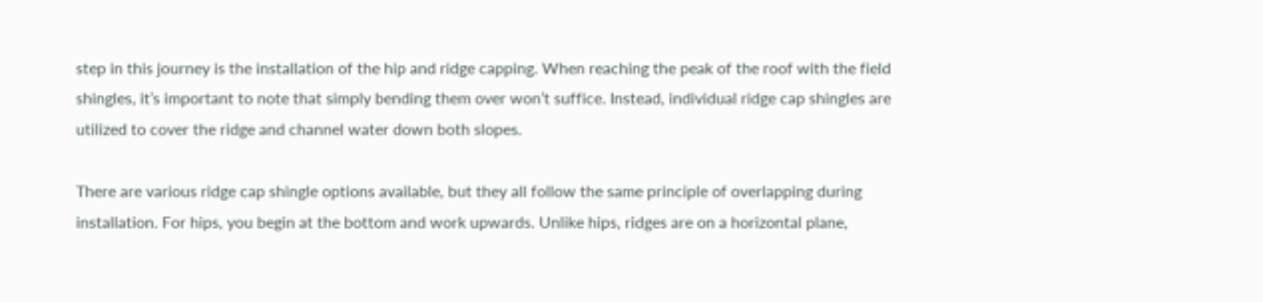step in this journey is the installation of the hip and ridge capping. When reaching the peak of the roof with the field shingles, it’s important to note that simply bending them over won’t suffice. Instead, individual ridge cap shingles are utilized to cover the ridge and channel water down both slopes.

There are various ridge cap shingle options available, but they all follow the same principle of overlapping during installation. For hips, you begin at the bottom and work upwards. Unlike hips, ridges are on a horizontal plane,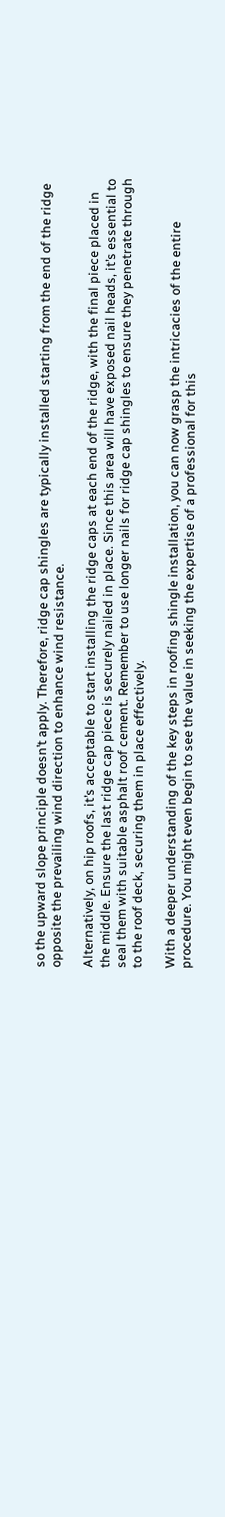so the upward slope principle doesn’t apply. Therefore, ridge cap shingles are typically installed starting from the end of the ridge opposite the prevailing wind direction to enhance wind resistance.

Alternatively, on hip roofs, it’s acceptable to start installing the ridge caps at each end of the ridge, with the final piece placed in the middle. Ensure the last ridge cap piece is securely nailed in place. Since this area will have exposed nail heads, it’s essential to seal them with suitable asphalt roof cement. Remember to use longer nails for ridge cap shingles to ensure they penetrate through to the roof deck, securing them in place effectively.

With a deeper understanding of the key steps in roofing shingle installation, you can now grasp the intricacies of the entire procedure. You might even begin to see the value in seeking the expertise of a professional for this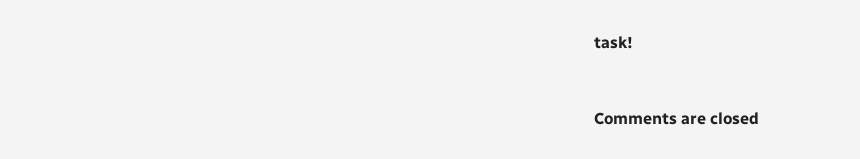task!


Comments are closed